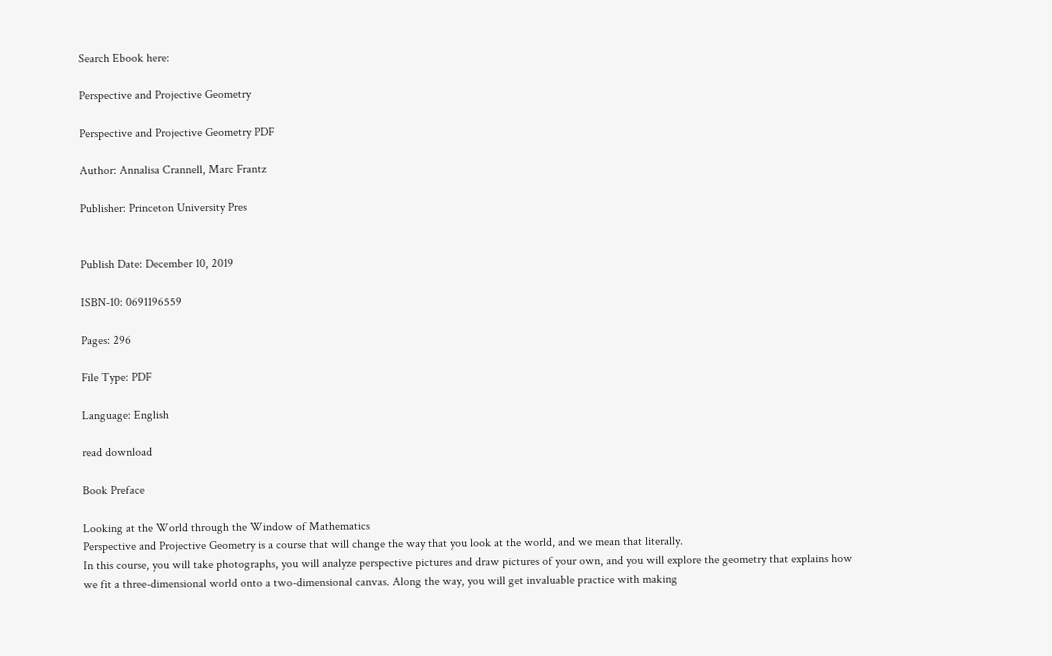Search Ebook here:

Perspective and Projective Geometry

Perspective and Projective Geometry PDF

Author: Annalisa Crannell, Marc Frantz

Publisher: Princeton University Pres


Publish Date: December 10, 2019

ISBN-10: 0691196559

Pages: 296

File Type: PDF

Language: English

read download

Book Preface

Looking at the World through the Window of Mathematics
Perspective and Projective Geometry is a course that will change the way that you look at the world, and we mean that literally.
In this course, you will take photographs, you will analyze perspective pictures and draw pictures of your own, and you will explore the geometry that explains how we fit a three-dimensional world onto a two-dimensional canvas. Along the way, you will get invaluable practice with making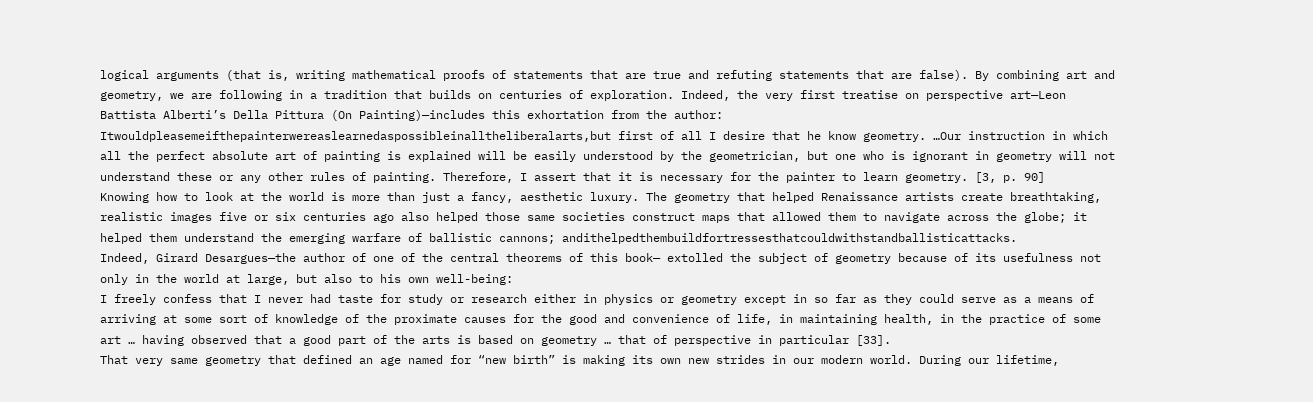logical arguments (that is, writing mathematical proofs of statements that are true and refuting statements that are false). By combining art and geometry, we are following in a tradition that builds on centuries of exploration. Indeed, the very first treatise on perspective art—Leon Battista Alberti’s Della Pittura (On Painting)—includes this exhortation from the author:
Itwouldpleasemeifthepainterwereaslearnedaspossibleinalltheliberalarts,but first of all I desire that he know geometry. …Our instruction in which all the perfect absolute art of painting is explained will be easily understood by the geometrician, but one who is ignorant in geometry will not understand these or any other rules of painting. Therefore, I assert that it is necessary for the painter to learn geometry. [3, p. 90]
Knowing how to look at the world is more than just a fancy, aesthetic luxury. The geometry that helped Renaissance artists create breathtaking, realistic images five or six centuries ago also helped those same societies construct maps that allowed them to navigate across the globe; it helped them understand the emerging warfare of ballistic cannons; andithelpedthembuildfortressesthatcouldwithstandballisticattacks.
Indeed, Girard Desargues—the author of one of the central theorems of this book— extolled the subject of geometry because of its usefulness not only in the world at large, but also to his own well-being:
I freely confess that I never had taste for study or research either in physics or geometry except in so far as they could serve as a means of arriving at some sort of knowledge of the proximate causes for the good and convenience of life, in maintaining health, in the practice of some art … having observed that a good part of the arts is based on geometry … that of perspective in particular [33].
That very same geometry that defined an age named for “new birth” is making its own new strides in our modern world. During our lifetime,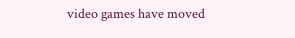video games have moved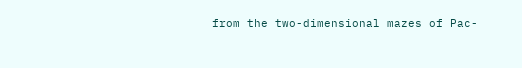from the two-dimensional mazes of Pac-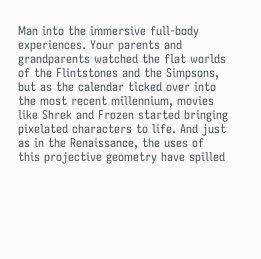Man into the immersive full-body experiences. Your parents and grandparents watched the flat worlds of the Flintstones and the Simpsons, but as the calendar ticked over into the most recent millennium, movies like Shrek and Frozen started bringing pixelated characters to life. And just as in the Renaissance, the uses of this projective geometry have spilled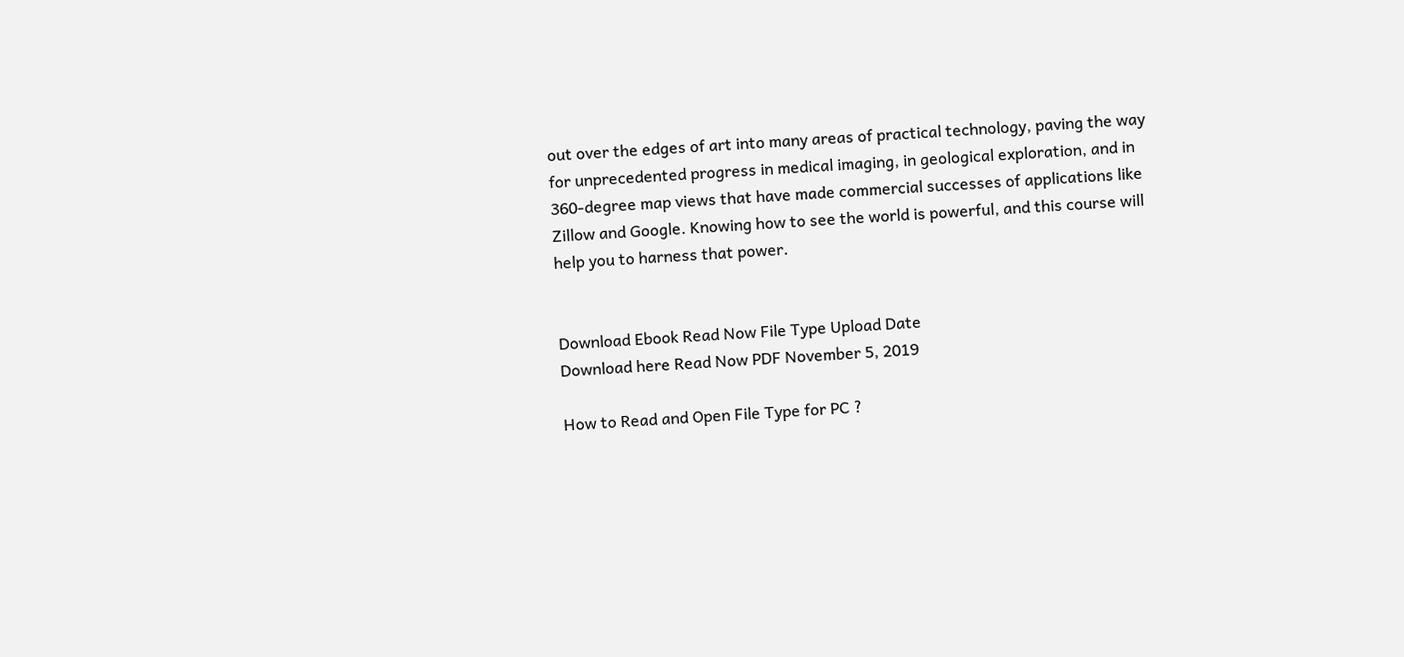out over the edges of art into many areas of practical technology, paving the way for unprecedented progress in medical imaging, in geological exploration, and in 360-degree map views that have made commercial successes of applications like Zillow and Google. Knowing how to see the world is powerful, and this course will help you to harness that power.


Download Ebook Read Now File Type Upload Date
Download here Read Now PDF November 5, 2019

How to Read and Open File Type for PC ?